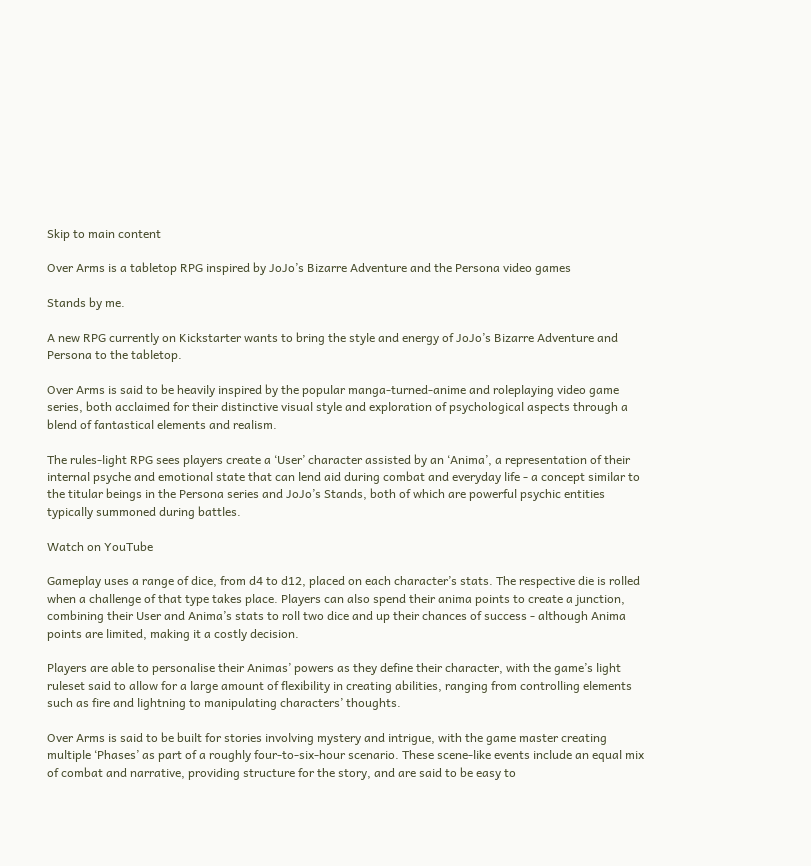Skip to main content

Over Arms is a tabletop RPG inspired by JoJo’s Bizarre Adventure and the Persona video games

Stands by me.

A new RPG currently on Kickstarter wants to bring the style and energy of JoJo’s Bizarre Adventure and Persona to the tabletop.

Over Arms is said to be heavily inspired by the popular manga-turned-anime and roleplaying video game series, both acclaimed for their distinctive visual style and exploration of psychological aspects through a blend of fantastical elements and realism.

The rules-light RPG sees players create a ‘User’ character assisted by an ‘Anima’, a representation of their internal psyche and emotional state that can lend aid during combat and everyday life - a concept similar to the titular beings in the Persona series and JoJo’s Stands, both of which are powerful psychic entities typically summoned during battles.

Watch on YouTube

Gameplay uses a range of dice, from d4 to d12, placed on each character’s stats. The respective die is rolled when a challenge of that type takes place. Players can also spend their anima points to create a junction, combining their User and Anima’s stats to roll two dice and up their chances of success - although Anima points are limited, making it a costly decision.

Players are able to personalise their Animas’ powers as they define their character, with the game’s light ruleset said to allow for a large amount of flexibility in creating abilities, ranging from controlling elements such as fire and lightning to manipulating characters’ thoughts.

Over Arms is said to be built for stories involving mystery and intrigue, with the game master creating multiple ‘Phases’ as part of a roughly four-to-six-hour scenario. These scene-like events include an equal mix of combat and narrative, providing structure for the story, and are said to be easy to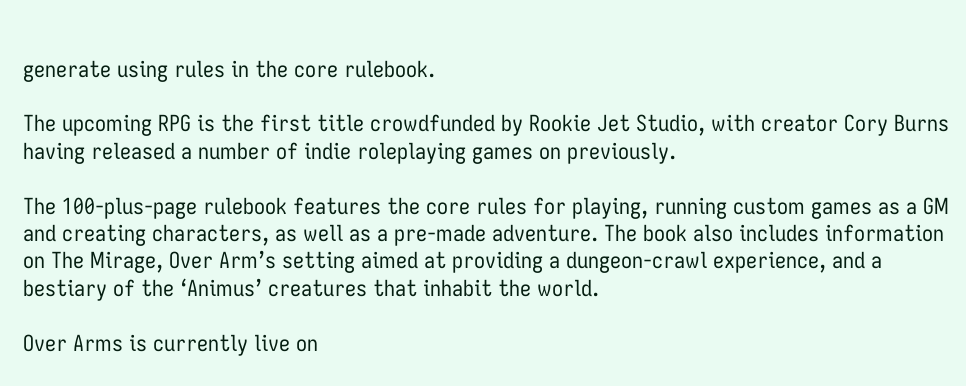generate using rules in the core rulebook.

The upcoming RPG is the first title crowdfunded by Rookie Jet Studio, with creator Cory Burns having released a number of indie roleplaying games on previously.

The 100-plus-page rulebook features the core rules for playing, running custom games as a GM and creating characters, as well as a pre-made adventure. The book also includes information on The Mirage, Over Arm’s setting aimed at providing a dungeon-crawl experience, and a bestiary of the ‘Animus’ creatures that inhabit the world.

Over Arms is currently live on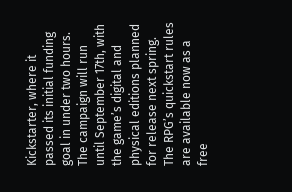Kickstarter, where it passed its initial funding goal in under two hours. The campaign will run until September 17th, with the game’s digital and physical editions planned for release next spring. The RPG’s quickstart rules are available now as a free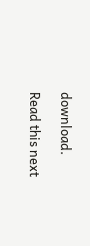download.

Read this next